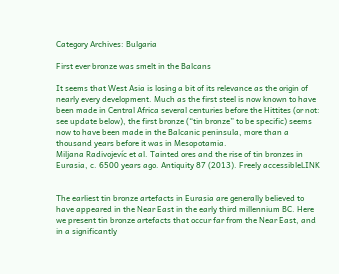Category Archives: Bulgaria

First ever bronze was smelt in the Balcans

It seems that West Asia is losing a bit of its relevance as the origin of nearly every development. Much as the first steel is now known to have been made in Central Africa several centuries before the Hittites (or not: see update below), the first bronze (“tin bronze” to be specific) seems now to have been made in the Balcanic peninsula, more than a thousand years before it was in Mesopotamia.
Miljana Radivojevíc et al. Tainted ores and the rise of tin bronzes in Eurasia, c. 6500 years ago. Antiquity 87 (2013). Freely accessibleLINK


The earliest tin bronze artefacts in Eurasia are generally believed to have appeared in the Near East in the early third millennium BC. Here we present tin bronze artefacts that occur far from the Near East, and in a significantly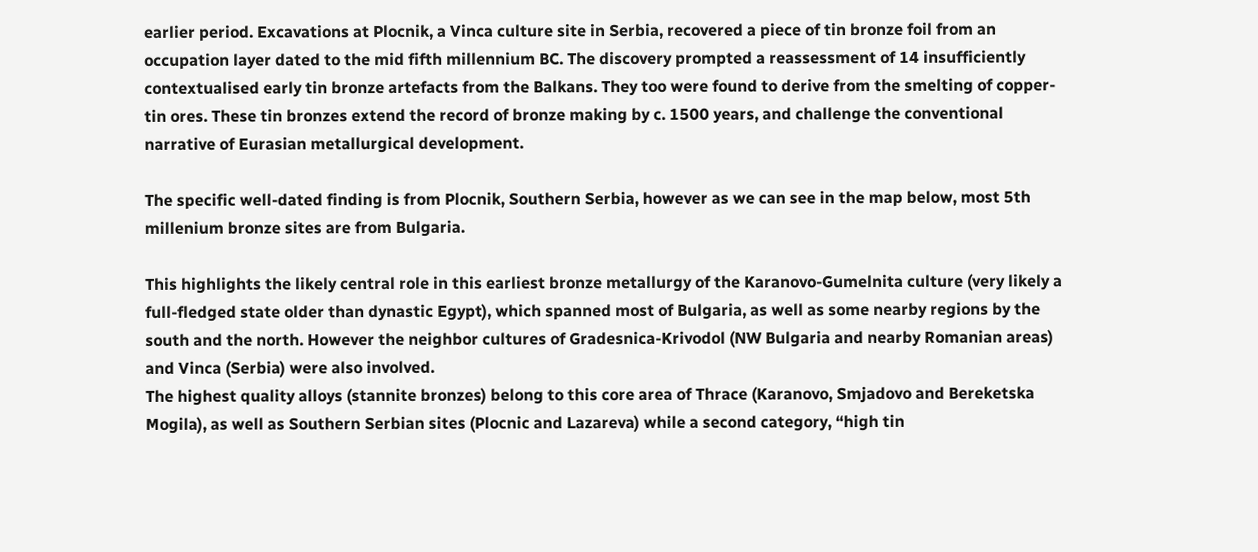earlier period. Excavations at Plocnik, a Vinca culture site in Serbia, recovered a piece of tin bronze foil from an occupation layer dated to the mid fifth millennium BC. The discovery prompted a reassessment of 14 insufficiently contextualised early tin bronze artefacts from the Balkans. They too were found to derive from the smelting of copper-tin ores. These tin bronzes extend the record of bronze making by c. 1500 years, and challenge the conventional narrative of Eurasian metallurgical development.

The specific well-dated finding is from Plocnik, Southern Serbia, however as we can see in the map below, most 5th millenium bronze sites are from Bulgaria.

This highlights the likely central role in this earliest bronze metallurgy of the Karanovo-Gumelnita culture (very likely a full-fledged state older than dynastic Egypt), which spanned most of Bulgaria, as well as some nearby regions by the south and the north. However the neighbor cultures of Gradesnica-Krivodol (NW Bulgaria and nearby Romanian areas) and Vinca (Serbia) were also involved.
The highest quality alloys (stannite bronzes) belong to this core area of Thrace (Karanovo, Smjadovo and Bereketska Mogila), as well as Southern Serbian sites (Plocnic and Lazareva) while a second category, “high tin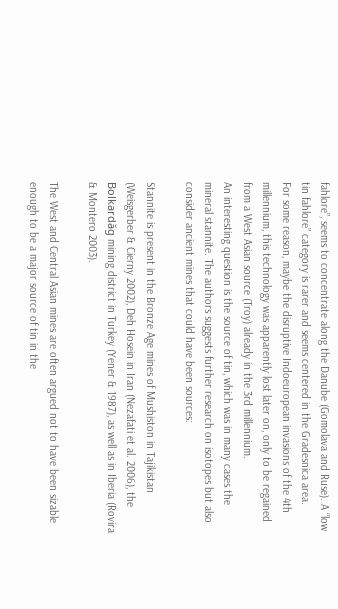fahlore”, seems to concentrate along the Danube (Gomolava and Ruse). A “low tin fahlore” category is rarer and seems centered in the Gradesnica area.
For some reason, maybe the disruptive Indoeuropean invasions of the 4th millennium, this technology was apparently lost later on, only to be regained from a West Asian source (Troy) already in the 3rd millennium.
An interesting question is the source of tin, which was in many cases the mineral stannite. The authors suggests further research on isotopes but also consider ancient mines that could have been sources:

Stannite is present in the Bronze Age mines of Mushiston in Tajikistan (Weisgerber & Cierny 2002), Deh Hosein in Iran (Nezafati et al. 2006), the Bolkardăg mining district in Turkey (Yener & 1987), as well as in Iberia (Rovira & Montero 2003).

The West and Central Asian mines are often argued not to have been sizable enough to be a major source of tin in the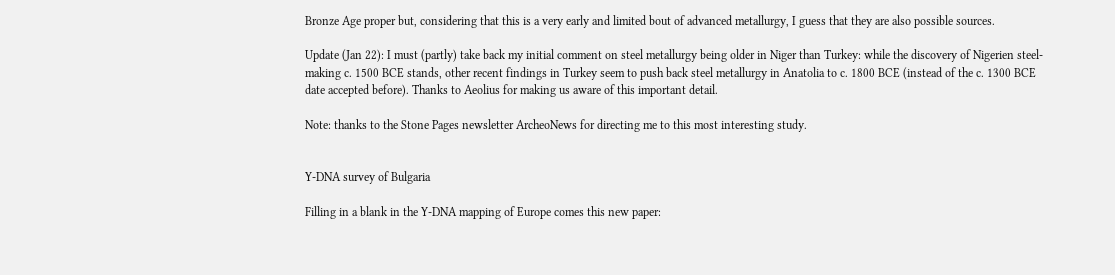Bronze Age proper but, considering that this is a very early and limited bout of advanced metallurgy, I guess that they are also possible sources.

Update (Jan 22): I must (partly) take back my initial comment on steel metallurgy being older in Niger than Turkey: while the discovery of Nigerien steel-making c. 1500 BCE stands, other recent findings in Turkey seem to push back steel metallurgy in Anatolia to c. 1800 BCE (instead of the c. 1300 BCE date accepted before). Thanks to Aeolius for making us aware of this important detail.

Note: thanks to the Stone Pages newsletter ArcheoNews for directing me to this most interesting study.


Y-DNA survey of Bulgaria

Filling in a blank in the Y-DNA mapping of Europe comes this new paper: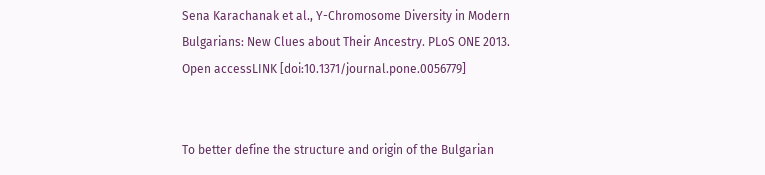Sena Karachanak et al., Y-Chromosome Diversity in Modern Bulgarians: New Clues about Their Ancestry. PLoS ONE 2013. Open accessLINK [doi:10.1371/journal.pone.0056779]


To better define the structure and origin of the Bulgarian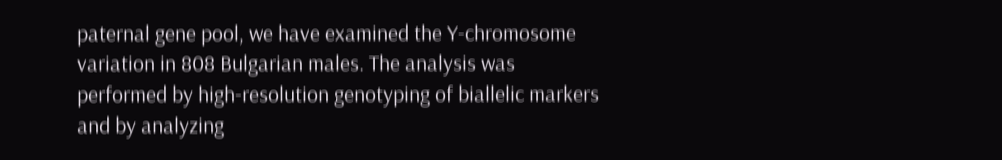paternal gene pool, we have examined the Y-chromosome variation in 808 Bulgarian males. The analysis was performed by high-resolution genotyping of biallelic markers and by analyzing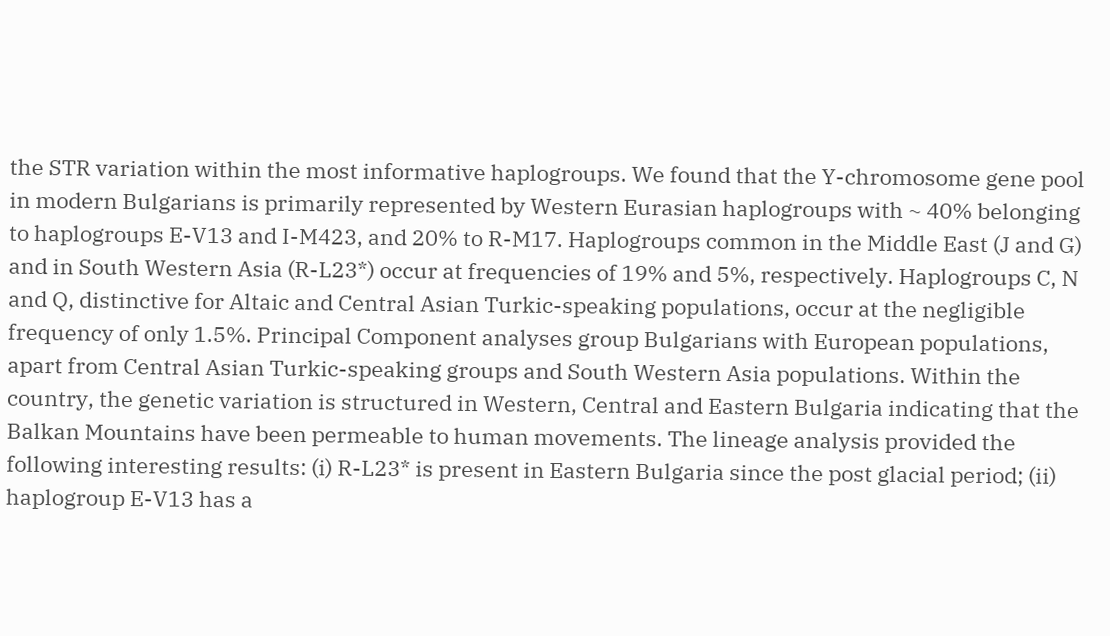the STR variation within the most informative haplogroups. We found that the Y-chromosome gene pool in modern Bulgarians is primarily represented by Western Eurasian haplogroups with ~ 40% belonging to haplogroups E-V13 and I-M423, and 20% to R-M17. Haplogroups common in the Middle East (J and G) and in South Western Asia (R-L23*) occur at frequencies of 19% and 5%, respectively. Haplogroups C, N and Q, distinctive for Altaic and Central Asian Turkic-speaking populations, occur at the negligible frequency of only 1.5%. Principal Component analyses group Bulgarians with European populations, apart from Central Asian Turkic-speaking groups and South Western Asia populations. Within the country, the genetic variation is structured in Western, Central and Eastern Bulgaria indicating that the Balkan Mountains have been permeable to human movements. The lineage analysis provided the following interesting results: (i) R-L23* is present in Eastern Bulgaria since the post glacial period; (ii) haplogroup E-V13 has a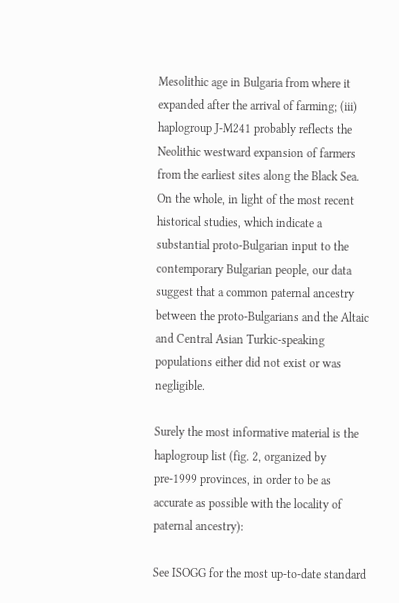Mesolithic age in Bulgaria from where it expanded after the arrival of farming; (iii) haplogroup J-M241 probably reflects the Neolithic westward expansion of farmers from the earliest sites along the Black Sea. On the whole, in light of the most recent historical studies, which indicate a substantial proto-Bulgarian input to the contemporary Bulgarian people, our data suggest that a common paternal ancestry between the proto-Bulgarians and the Altaic and Central Asian Turkic-speaking populations either did not exist or was negligible.

Surely the most informative material is the haplogroup list (fig. 2, organized by pre-1999 provinces, in order to be as accurate as possible with the locality of paternal ancestry):

See ISOGG for the most up-to-date standard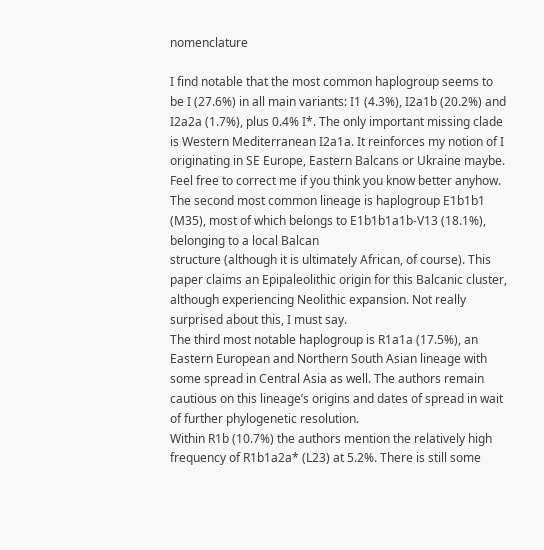nomenclature

I find notable that the most common haplogroup seems to be I (27.6%) in all main variants: I1 (4.3%), I2a1b (20.2%) and I2a2a (1.7%), plus 0.4% I*. The only important missing clade is Western Mediterranean I2a1a. It reinforces my notion of I originating in SE Europe, Eastern Balcans or Ukraine maybe. Feel free to correct me if you think you know better anyhow.
The second most common lineage is haplogroup E1b1b1 (M35), most of which belongs to E1b1b1a1b-V13 (18.1%), belonging to a local Balcan
structure (although it is ultimately African, of course). This paper claims an Epipaleolithic origin for this Balcanic cluster, although experiencing Neolithic expansion. Not really surprised about this, I must say.
The third most notable haplogroup is R1a1a (17.5%), an Eastern European and Northern South Asian lineage with some spread in Central Asia as well. The authors remain cautious on this lineage’s origins and dates of spread in wait of further phylogenetic resolution.
Within R1b (10.7%) the authors mention the relatively high frequency of R1b1a2a* (L23) at 5.2%. There is still some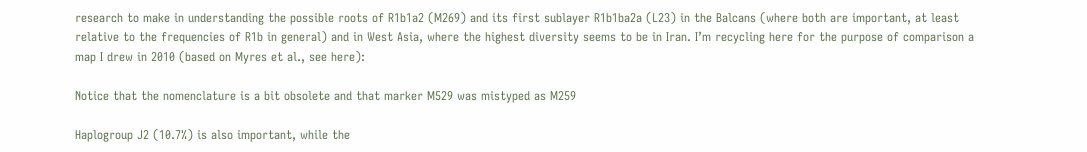research to make in understanding the possible roots of R1b1a2 (M269) and its first sublayer R1b1ba2a (L23) in the Balcans (where both are important, at least relative to the frequencies of R1b in general) and in West Asia, where the highest diversity seems to be in Iran. I’m recycling here for the purpose of comparison a map I drew in 2010 (based on Myres et al., see here):

Notice that the nomenclature is a bit obsolete and that marker M529 was mistyped as M259

Haplogroup J2 (10.7%) is also important, while the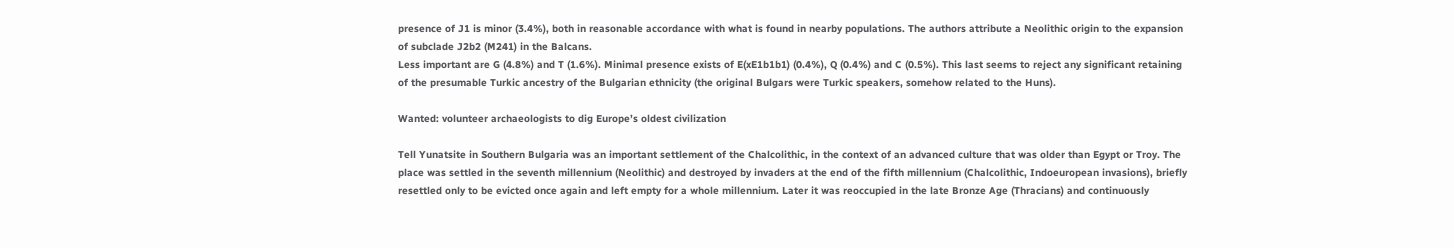presence of J1 is minor (3.4%), both in reasonable accordance with what is found in nearby populations. The authors attribute a Neolithic origin to the expansion of subclade J2b2 (M241) in the Balcans.
Less important are G (4.8%) and T (1.6%). Minimal presence exists of E(xE1b1b1) (0.4%), Q (0.4%) and C (0.5%). This last seems to reject any significant retaining of the presumable Turkic ancestry of the Bulgarian ethnicity (the original Bulgars were Turkic speakers, somehow related to the Huns).

Wanted: volunteer archaeologists to dig Europe’s oldest civilization

Tell Yunatsite in Southern Bulgaria was an important settlement of the Chalcolithic, in the context of an advanced culture that was older than Egypt or Troy. The place was settled in the seventh millennium (Neolithic) and destroyed by invaders at the end of the fifth millennium (Chalcolithic, Indoeuropean invasions), briefly resettled only to be evicted once again and left empty for a whole millennium. Later it was reoccupied in the late Bronze Age (Thracians) and continuously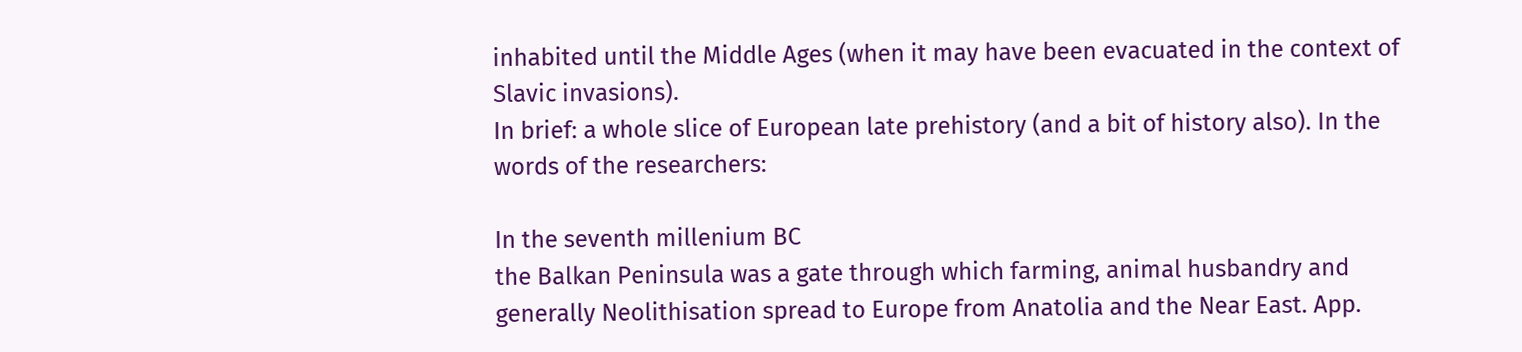inhabited until the Middle Ages (when it may have been evacuated in the context of Slavic invasions).
In brief: a whole slice of European late prehistory (and a bit of history also). In the words of the researchers:

In the seventh millenium BC
the Balkan Peninsula was a gate through which farming, animal husbandry and
generally Neolithisation spread to Europe from Anatolia and the Near East. App.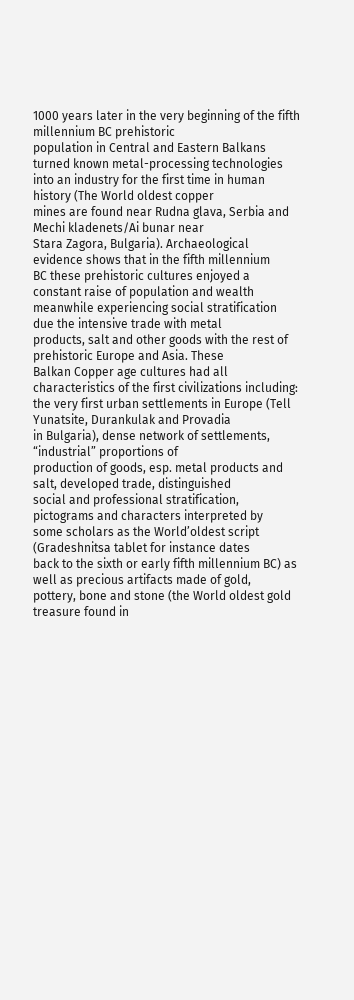1000 years later in the very beginning of the fifth millennium BC prehistoric
population in Central and Eastern Balkans turned known metal-processing technologies
into an industry for the first time in human history (The World oldest copper
mines are found near Rudna glava, Serbia and Mechi kladenets/Ai bunar near
Stara Zagora, Bulgaria). Archaeological evidence shows that in the fifth millennium
BC these prehistoric cultures enjoyed a constant raise of population and wealth
meanwhile experiencing social stratification due the intensive trade with metal
products, salt and other goods with the rest of prehistoric Europe and Asia. These
Balkan Copper age cultures had all characteristics of the first civilizations including:
the very first urban settlements in Europe (Tell Yunatsite, Durankulak and Provadia
in Bulgaria), dense network of settlements, “industrial” proportions of
production of goods, esp. metal products and salt, developed trade, distinguished
social and professional stratification, pictograms and characters interpreted by
some scholars as the World’oldest script (Gradeshnitsa tablet for instance dates
back to the sixth or early fifth millennium BC) as well as precious artifacts made of gold,
pottery, bone and stone (the World oldest gold treasure found in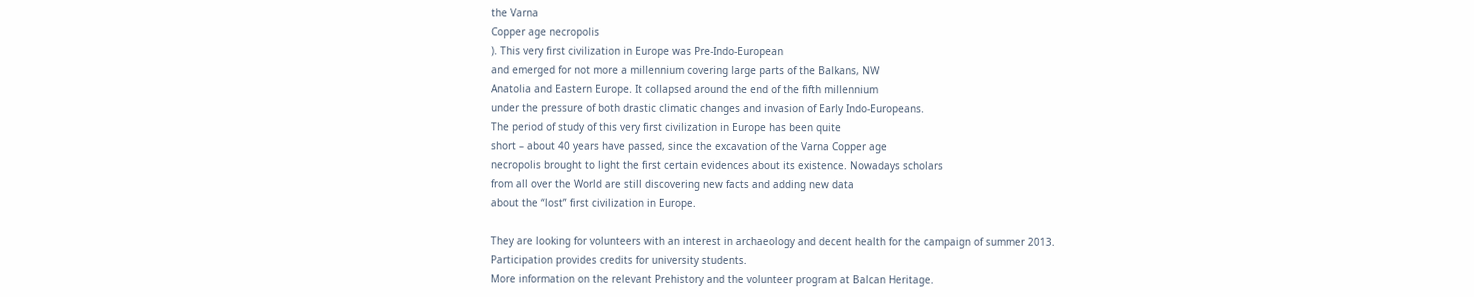the Varna
Copper age necropolis
). This very first civilization in Europe was Pre-Indo-European
and emerged for not more a millennium covering large parts of the Balkans, NW
Anatolia and Eastern Europe. It collapsed around the end of the fifth millennium
under the pressure of both drastic climatic changes and invasion of Early Indo-Europeans.
The period of study of this very first civilization in Europe has been quite
short – about 40 years have passed, since the excavation of the Varna Copper age
necropolis brought to light the first certain evidences about its existence. Nowadays scholars
from all over the World are still discovering new facts and adding new data
about the “lost” first civilization in Europe.

They are looking for volunteers with an interest in archaeology and decent health for the campaign of summer 2013. Participation provides credits for university students.
More information on the relevant Prehistory and the volunteer program at Balcan Heritage.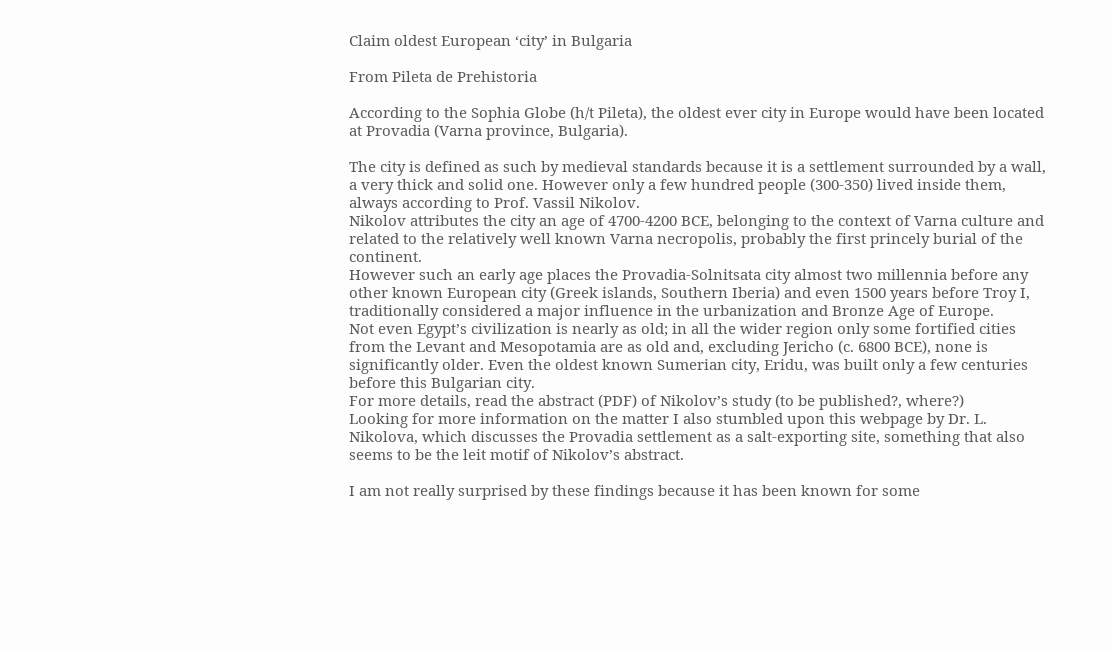Claim oldest European ‘city’ in Bulgaria

From Pileta de Prehistoria

According to the Sophia Globe (h/t Pileta), the oldest ever city in Europe would have been located at Provadia (Varna province, Bulgaria).

The city is defined as such by medieval standards because it is a settlement surrounded by a wall, a very thick and solid one. However only a few hundred people (300-350) lived inside them, always according to Prof. Vassil Nikolov.
Nikolov attributes the city an age of 4700-4200 BCE, belonging to the context of Varna culture and related to the relatively well known Varna necropolis, probably the first princely burial of the continent.
However such an early age places the Provadia-Solnitsata city almost two millennia before any other known European city (Greek islands, Southern Iberia) and even 1500 years before Troy I, traditionally considered a major influence in the urbanization and Bronze Age of Europe.
Not even Egypt’s civilization is nearly as old; in all the wider region only some fortified cities from the Levant and Mesopotamia are as old and, excluding Jericho (c. 6800 BCE), none is significantly older. Even the oldest known Sumerian city, Eridu, was built only a few centuries before this Bulgarian city.
For more details, read the abstract (PDF) of Nikolov’s study (to be published?, where?)
Looking for more information on the matter I also stumbled upon this webpage by Dr. L. Nikolova, which discusses the Provadia settlement as a salt-exporting site, something that also seems to be the leit motif of Nikolov’s abstract.

I am not really surprised by these findings because it has been known for some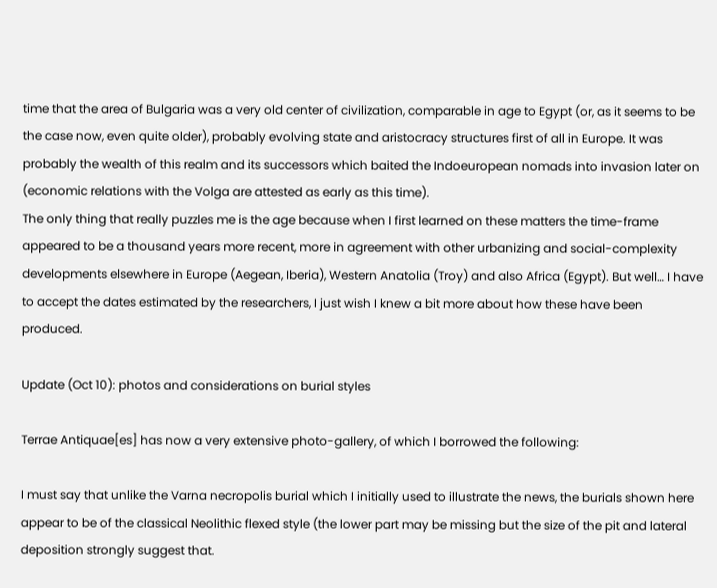time that the area of Bulgaria was a very old center of civilization, comparable in age to Egypt (or, as it seems to be the case now, even quite older), probably evolving state and aristocracy structures first of all in Europe. It was probably the wealth of this realm and its successors which baited the Indoeuropean nomads into invasion later on (economic relations with the Volga are attested as early as this time).
The only thing that really puzzles me is the age because when I first learned on these matters the time-frame appeared to be a thousand years more recent, more in agreement with other urbanizing and social-complexity developments elsewhere in Europe (Aegean, Iberia), Western Anatolia (Troy) and also Africa (Egypt). But well… I have to accept the dates estimated by the researchers, I just wish I knew a bit more about how these have been produced.

Update (Oct 10): photos and considerations on burial styles

Terrae Antiquae[es] has now a very extensive photo-gallery, of which I borrowed the following:

I must say that unlike the Varna necropolis burial which I initially used to illustrate the news, the burials shown here appear to be of the classical Neolithic flexed style (the lower part may be missing but the size of the pit and lateral deposition strongly suggest that.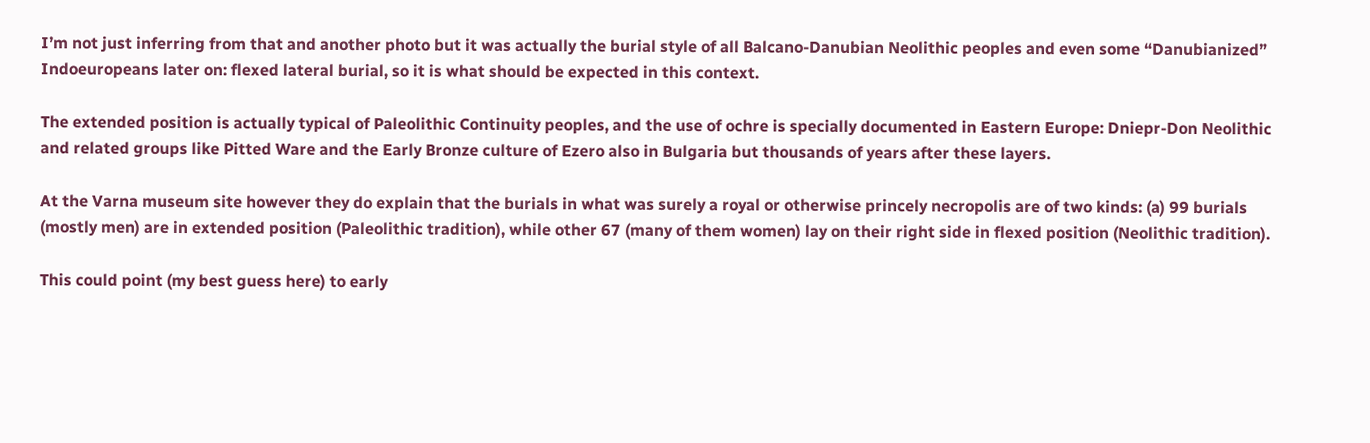I’m not just inferring from that and another photo but it was actually the burial style of all Balcano-Danubian Neolithic peoples and even some “Danubianized” Indoeuropeans later on: flexed lateral burial, so it is what should be expected in this context.

The extended position is actually typical of Paleolithic Continuity peoples, and the use of ochre is specially documented in Eastern Europe: Dniepr-Don Neolithic and related groups like Pitted Ware and the Early Bronze culture of Ezero also in Bulgaria but thousands of years after these layers.

At the Varna museum site however they do explain that the burials in what was surely a royal or otherwise princely necropolis are of two kinds: (a) 99 burials (mostly men) are in extended position (Paleolithic tradition), while other 67 (many of them women) lay on their right side in flexed position (Neolithic tradition).

This could point (my best guess here) to early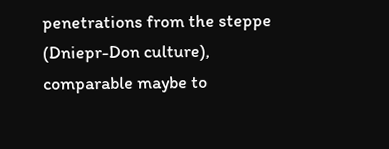penetrations from the steppe (Dniepr-Don culture), comparable maybe to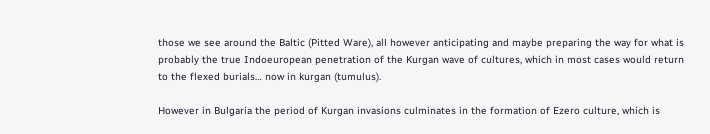those we see around the Baltic (Pitted Ware), all however anticipating and maybe preparing the way for what is probably the true Indoeuropean penetration of the Kurgan wave of cultures, which in most cases would return to the flexed burials… now in kurgan (tumulus).

However in Bulgaria the period of Kurgan invasions culminates in the formation of Ezero culture, which is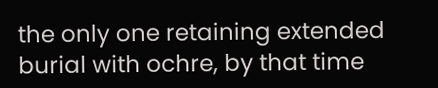the only one retaining extended burial with ochre, by that time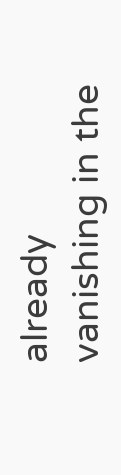already vanishing in the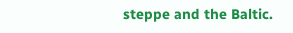steppe and the Baltic.